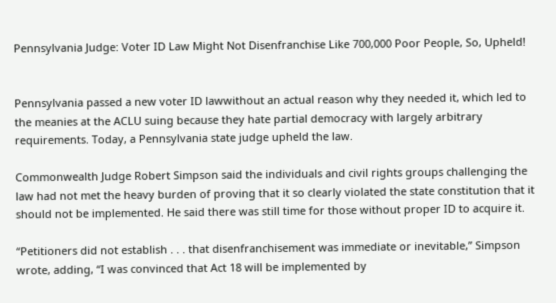Pennsylvania Judge: Voter ID Law Might Not Disenfranchise Like 700,000 Poor People, So, Upheld!


Pennsylvania passed a new voter ID lawwithout an actual reason why they needed it, which led to the meanies at the ACLU suing because they hate partial democracy with largely arbitrary requirements. Today, a Pennsylvania state judge upheld the law.

Commonwealth Judge Robert Simpson said the individuals and civil rights groups challenging the law had not met the heavy burden of proving that it so clearly violated the state constitution that it should not be implemented. He said there was still time for those without proper ID to acquire it.

“Petitioners did not establish . . . that disenfranchisement was immediate or inevitable,” Simpson wrote, adding, “I was convinced that Act 18 will be implemented by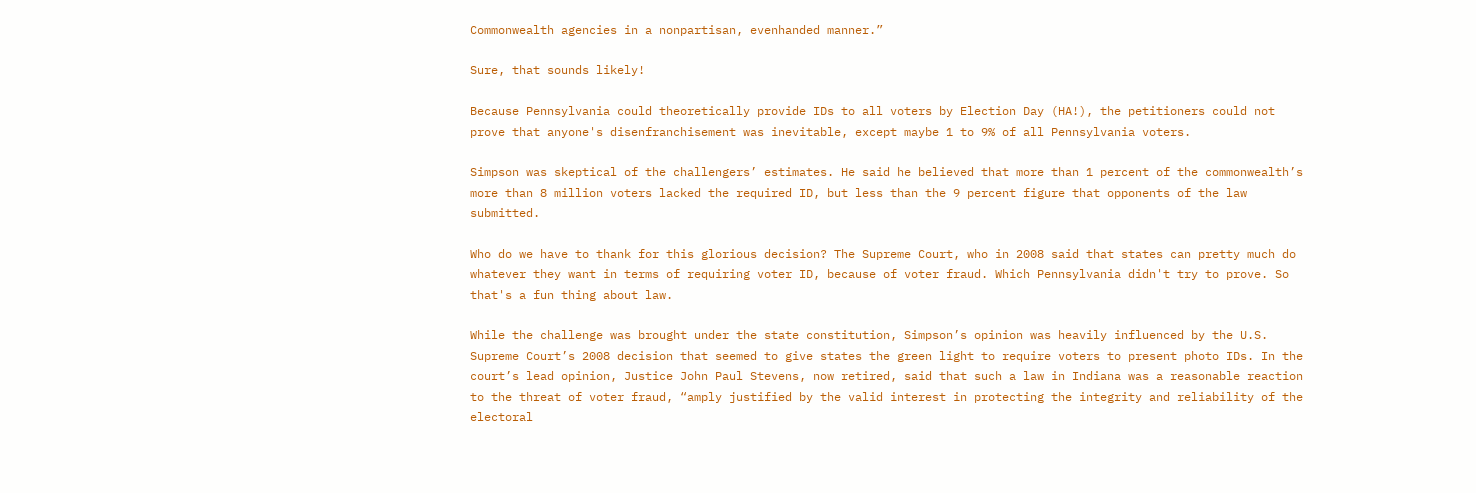Commonwealth agencies in a nonpartisan, evenhanded manner.”

Sure, that sounds likely!

Because Pennsylvania could theoretically provide IDs to all voters by Election Day (HA!), the petitioners could not prove that anyone's disenfranchisement was inevitable, except maybe 1 to 9% of all Pennsylvania voters.

Simpson was skeptical of the challengers’ estimates. He said he believed that more than 1 percent of the commonwealth’s more than 8 million voters lacked the required ID, but less than the 9 percent figure that opponents of the law submitted.

Who do we have to thank for this glorious decision? The Supreme Court, who in 2008 said that states can pretty much do whatever they want in terms of requiring voter ID, because of voter fraud. Which Pennsylvania didn't try to prove. So that's a fun thing about law.

While the challenge was brought under the state constitution, Simpson’s opinion was heavily influenced by the U.S. Supreme Court’s 2008 decision that seemed to give states the green light to require voters to present photo IDs. In the court’s lead opinion, Justice John Paul Stevens, now retired, said that such a law in Indiana was a reasonable reaction to the threat of voter fraud, “amply justified by the valid interest in protecting the integrity and reliability of the electoral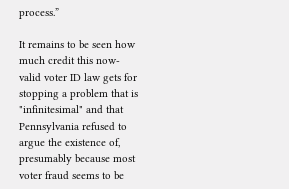process.”

It remains to be seen how much credit this now-valid voter ID law gets for stopping a problem that is "infinitesimal" and that Pennsylvania refused to argue the existence of, presumably because most voter fraud seems to be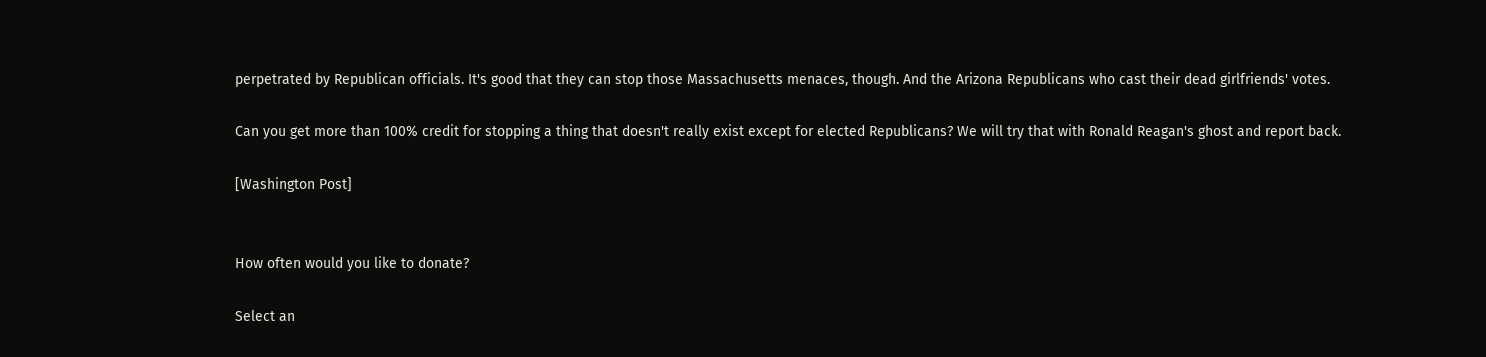perpetrated by Republican officials. It's good that they can stop those Massachusetts menaces, though. And the Arizona Republicans who cast their dead girlfriends' votes.

Can you get more than 100% credit for stopping a thing that doesn't really exist except for elected Republicans? We will try that with Ronald Reagan's ghost and report back.

[Washington Post]


How often would you like to donate?

Select an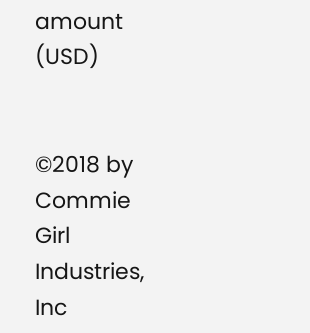amount (USD)


©2018 by Commie Girl Industries, Inc